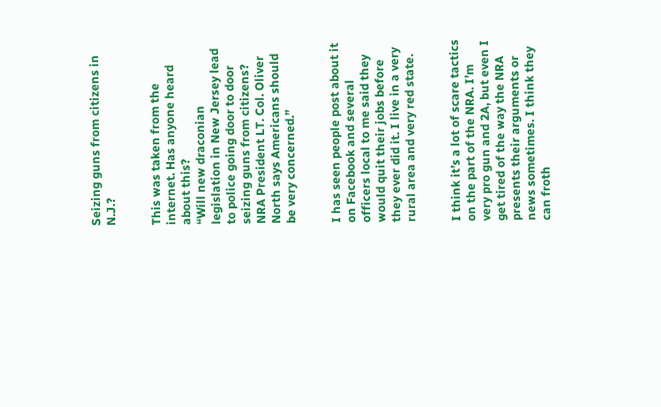Seizing guns from citizens in N.J.?


This was taken from the internet. Has anyone heard about this?
“Will new draconian legislation in New Jersey lead to police going door to door seizing guns from citizens? NRA President LT. Col. Oliver North says Americans should be very concerned.”


I has seen people post about it on Facebook and several officers local to me said they would quit their jobs before they ever did it. I live in a very rural area and very red state.


I think it’s a lot of scare tactics on the part of the NRA. I’m very pro gun and 2A, but even I get tired of the way the NRA presents their arguments or news sometimes. I think they can froth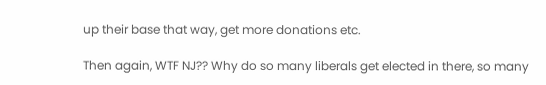up their base that way, get more donations etc.

Then again, WTF NJ?? Why do so many liberals get elected in there, so many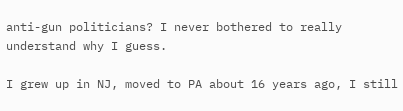anti-gun politicians? I never bothered to really understand why I guess.

I grew up in NJ, moved to PA about 16 years ago, I still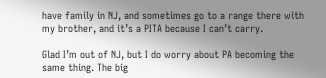have family in NJ, and sometimes go to a range there with my brother, and it’s a PITA because I can’t carry.

Glad I’m out of NJ, but I do worry about PA becoming the same thing. The big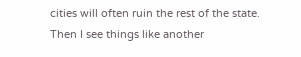cities will often ruin the rest of the state. Then I see things like another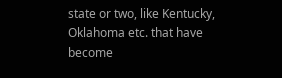state or two, like Kentucky, Oklahoma etc. that have become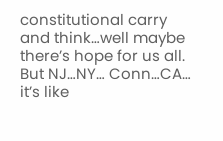constitutional carry and think…well maybe there’s hope for us all. But NJ…NY… Conn…CA… it’s like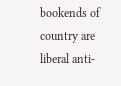bookends of country are liberal anti-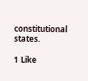constitutional states.

1 Like